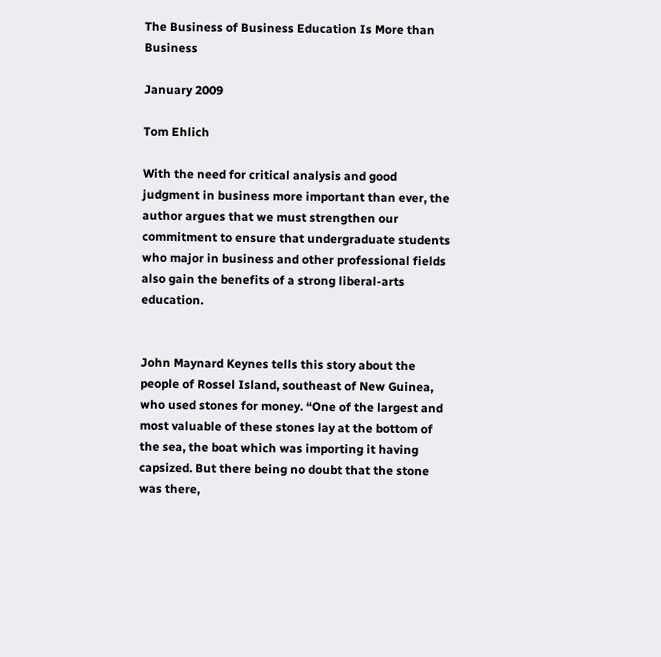The Business of Business Education Is More than Business

January 2009

Tom Ehlich

With the need for critical analysis and good judgment in business more important than ever, the author argues that we must strengthen our commitment to ensure that undergraduate students who major in business and other professional fields also gain the benefits of a strong liberal-arts education.


John Maynard Keynes tells this story about the people of Rossel Island, southeast of New Guinea, who used stones for money. “One of the largest and most valuable of these stones lay at the bottom of the sea, the boat which was importing it having capsized. But there being no doubt that the stone was there,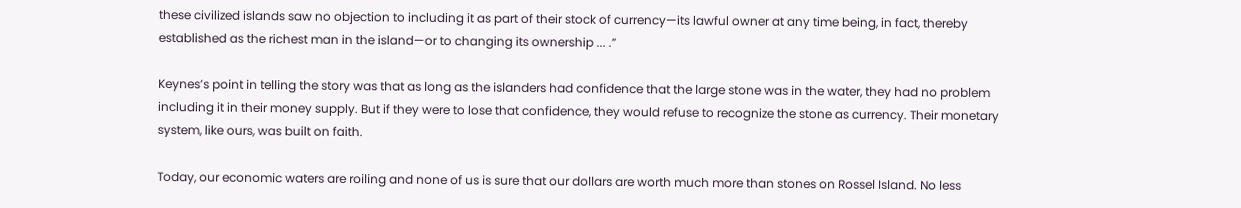these civilized islands saw no objection to including it as part of their stock of currency—its lawful owner at any time being, in fact, thereby established as the richest man in the island—or to changing its ownership ... .”

Keynes’s point in telling the story was that as long as the islanders had confidence that the large stone was in the water, they had no problem including it in their money supply. But if they were to lose that confidence, they would refuse to recognize the stone as currency. Their monetary system, like ours, was built on faith.

Today, our economic waters are roiling and none of us is sure that our dollars are worth much more than stones on Rossel Island. No less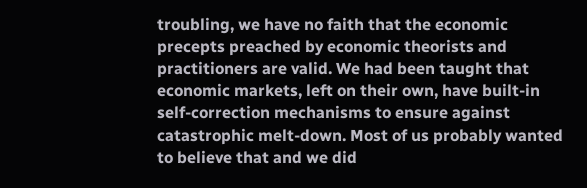troubling, we have no faith that the economic precepts preached by economic theorists and practitioners are valid. We had been taught that economic markets, left on their own, have built-in self-correction mechanisms to ensure against catastrophic melt-down. Most of us probably wanted to believe that and we did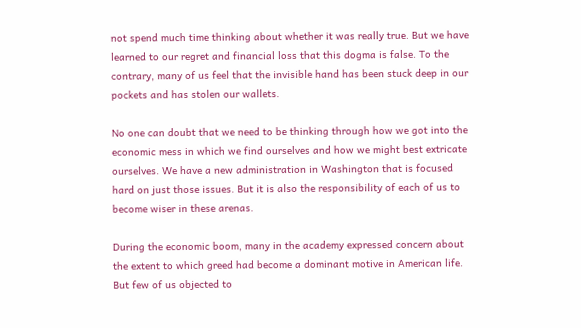not spend much time thinking about whether it was really true. But we have learned to our regret and financial loss that this dogma is false. To the contrary, many of us feel that the invisible hand has been stuck deep in our pockets and has stolen our wallets.

No one can doubt that we need to be thinking through how we got into the economic mess in which we find ourselves and how we might best extricate ourselves. We have a new administration in Washington that is focused hard on just those issues. But it is also the responsibility of each of us to become wiser in these arenas.

During the economic boom, many in the academy expressed concern about the extent to which greed had become a dominant motive in American life. But few of us objected to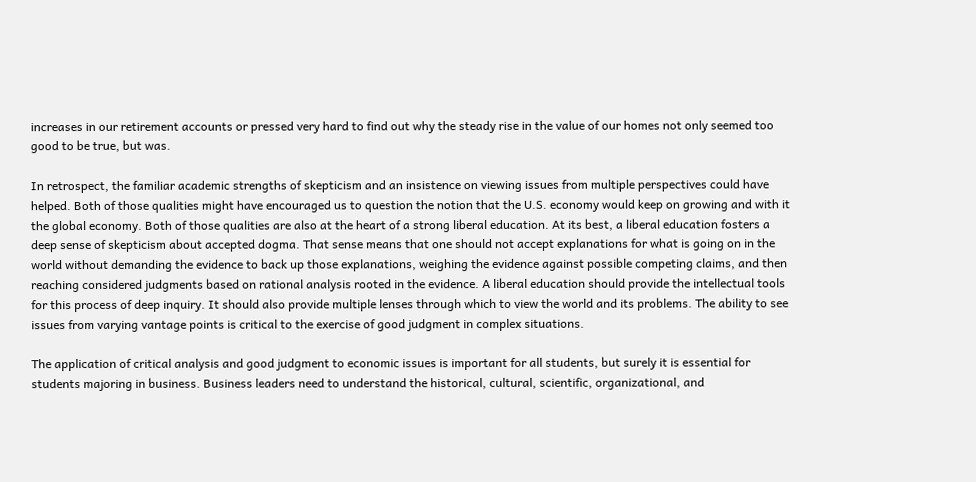increases in our retirement accounts or pressed very hard to find out why the steady rise in the value of our homes not only seemed too good to be true, but was.

In retrospect, the familiar academic strengths of skepticism and an insistence on viewing issues from multiple perspectives could have helped. Both of those qualities might have encouraged us to question the notion that the U.S. economy would keep on growing and with it the global economy. Both of those qualities are also at the heart of a strong liberal education. At its best, a liberal education fosters a deep sense of skepticism about accepted dogma. That sense means that one should not accept explanations for what is going on in the world without demanding the evidence to back up those explanations, weighing the evidence against possible competing claims, and then reaching considered judgments based on rational analysis rooted in the evidence. A liberal education should provide the intellectual tools for this process of deep inquiry. It should also provide multiple lenses through which to view the world and its problems. The ability to see issues from varying vantage points is critical to the exercise of good judgment in complex situations.

The application of critical analysis and good judgment to economic issues is important for all students, but surely it is essential for students majoring in business. Business leaders need to understand the historical, cultural, scientific, organizational, and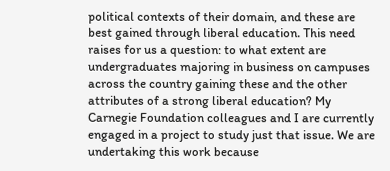political contexts of their domain, and these are best gained through liberal education. This need raises for us a question: to what extent are undergraduates majoring in business on campuses across the country gaining these and the other attributes of a strong liberal education? My Carnegie Foundation colleagues and I are currently engaged in a project to study just that issue. We are undertaking this work because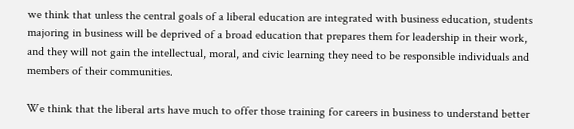we think that unless the central goals of a liberal education are integrated with business education, students majoring in business will be deprived of a broad education that prepares them for leadership in their work, and they will not gain the intellectual, moral, and civic learning they need to be responsible individuals and members of their communities.

We think that the liberal arts have much to offer those training for careers in business to understand better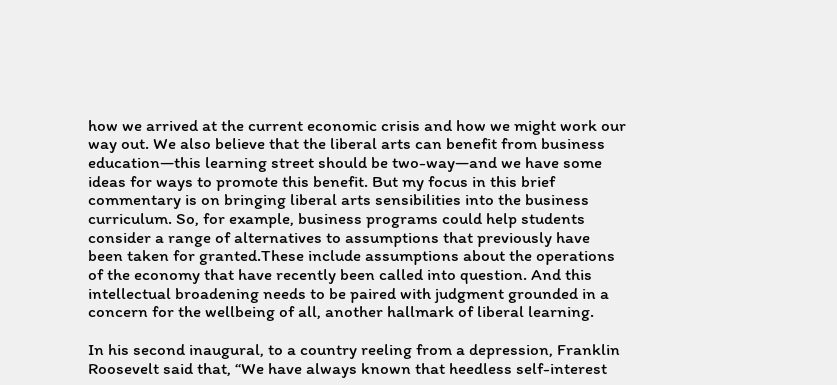how we arrived at the current economic crisis and how we might work our way out. We also believe that the liberal arts can benefit from business education—this learning street should be two-way—and we have some ideas for ways to promote this benefit. But my focus in this brief commentary is on bringing liberal arts sensibilities into the business curriculum. So, for example, business programs could help students consider a range of alternatives to assumptions that previously have been taken for granted.These include assumptions about the operations of the economy that have recently been called into question. And this intellectual broadening needs to be paired with judgment grounded in a concern for the wellbeing of all, another hallmark of liberal learning.

In his second inaugural, to a country reeling from a depression, Franklin Roosevelt said that, “We have always known that heedless self-interest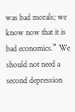was bad morals; we know now that it is bad economics.” We should not need a second depression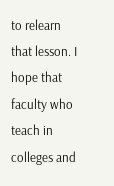to relearn that lesson. I hope that faculty who teach in colleges and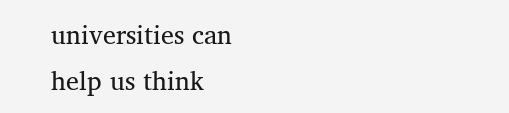universities can help us think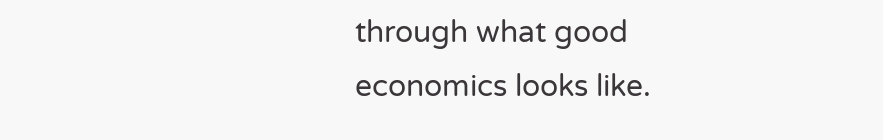through what good economics looks like.